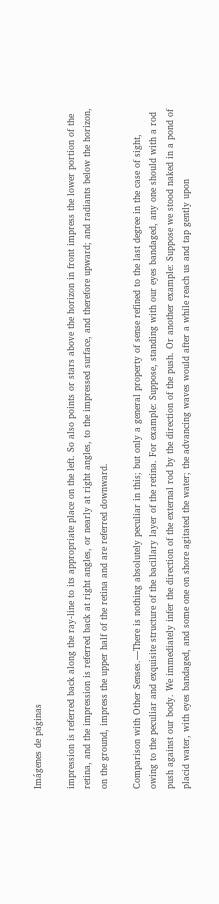Imágenes de páginas

impression is referred back along the ray-line to its appropriate place on the left. So also points or stars above the horizon in front impress the lower portion of the retina, and the impression is referred back at right angles, or nearly at right angles, to the impressed surface, and therefore upward; and radiants below the horizon, on the ground, impress the upper half of the retina and are referred downward.

Comparison with Other Senses.—There is nothing absolutely peculiar in this; but only a general property of sense refined to the last degree in the case of sight, owing to the peculiar and exquisite structure of the bacillary layer of the retina. For example: Suppose, standing with our eyes bandaged, any one should with a rod push against our body. We immediately infer the direction of the external rod by the direction of the push. Or another example: Suppose we stood naked in a pond of placid water, with eyes bandaged, and some one on shore agitated the water; the advancing waves would after a while reach us and tap gently upon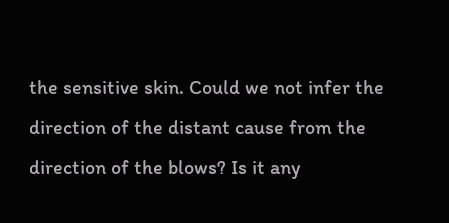the sensitive skin. Could we not infer the direction of the distant cause from the direction of the blows? Is it any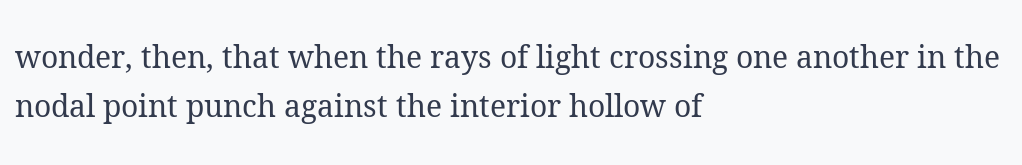wonder, then, that when the rays of light crossing one another in the nodal point punch against the interior hollow of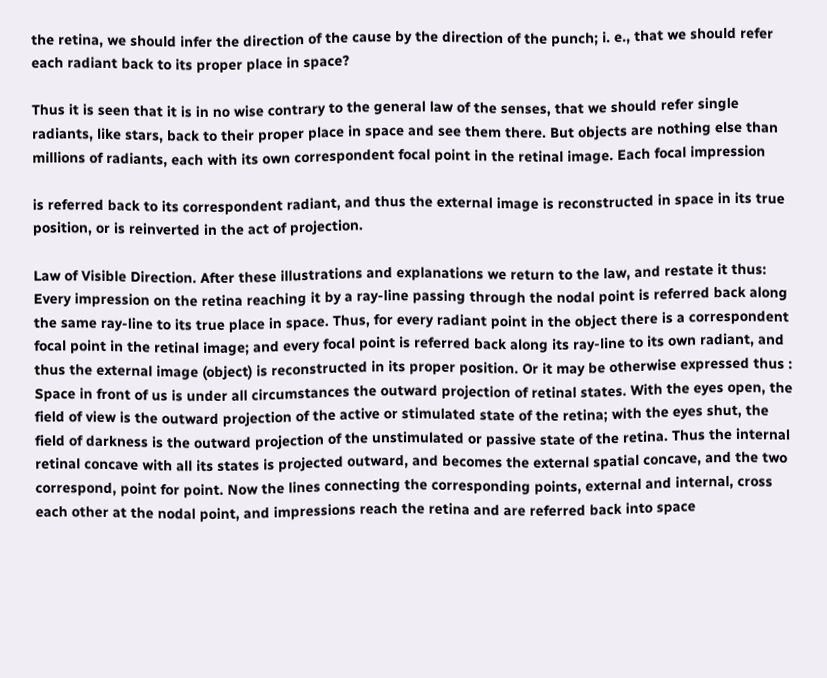the retina, we should infer the direction of the cause by the direction of the punch; i. e., that we should refer each radiant back to its proper place in space?

Thus it is seen that it is in no wise contrary to the general law of the senses, that we should refer single radiants, like stars, back to their proper place in space and see them there. But objects are nothing else than millions of radiants, each with its own correspondent focal point in the retinal image. Each focal impression

is referred back to its correspondent radiant, and thus the external image is reconstructed in space in its true position, or is reinverted in the act of projection.

Law of Visible Direction. After these illustrations and explanations we return to the law, and restate it thus: Every impression on the retina reaching it by a ray-line passing through the nodal point is referred back along the same ray-line to its true place in space. Thus, for every radiant point in the object there is a correspondent focal point in the retinal image; and every focal point is referred back along its ray-line to its own radiant, and thus the external image (object) is reconstructed in its proper position. Or it may be otherwise expressed thus : Space in front of us is under all circumstances the outward projection of retinal states. With the eyes open, the field of view is the outward projection of the active or stimulated state of the retina; with the eyes shut, the field of darkness is the outward projection of the unstimulated or passive state of the retina. Thus the internal retinal concave with all its states is projected outward, and becomes the external spatial concave, and the two correspond, point for point. Now the lines connecting the corresponding points, external and internal, cross each other at the nodal point, and impressions reach the retina and are referred back into space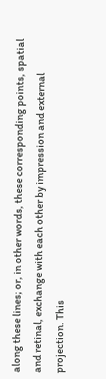along these lines; or, in other words, these corresponding points, spatial and retinal, exchange with each other by impression and external projection. This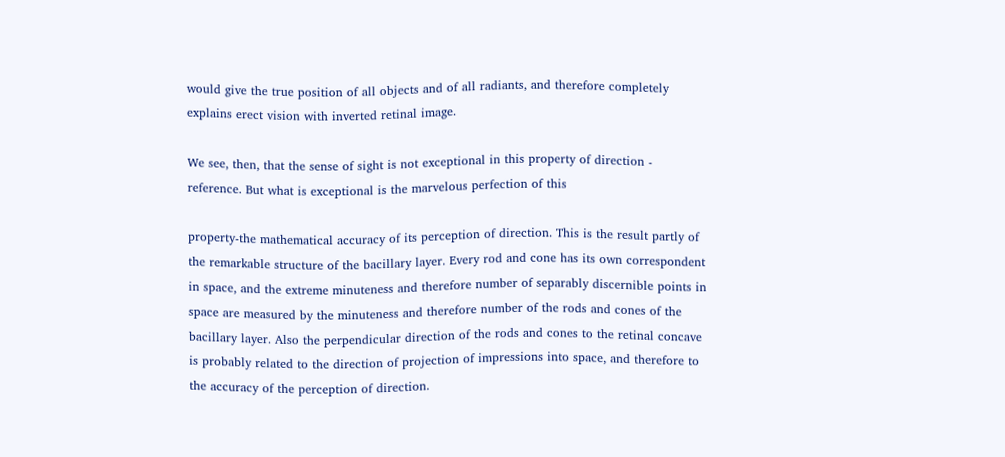would give the true position of all objects and of all radiants, and therefore completely explains erect vision with inverted retinal image.

We see, then, that the sense of sight is not exceptional in this property of direction - reference. But what is exceptional is the marvelous perfection of this

property-the mathematical accuracy of its perception of direction. This is the result partly of the remarkable structure of the bacillary layer. Every rod and cone has its own correspondent in space, and the extreme minuteness and therefore number of separably discernible points in space are measured by the minuteness and therefore number of the rods and cones of the bacillary layer. Also the perpendicular direction of the rods and cones to the retinal concave is probably related to the direction of projection of impressions into space, and therefore to the accuracy of the perception of direction.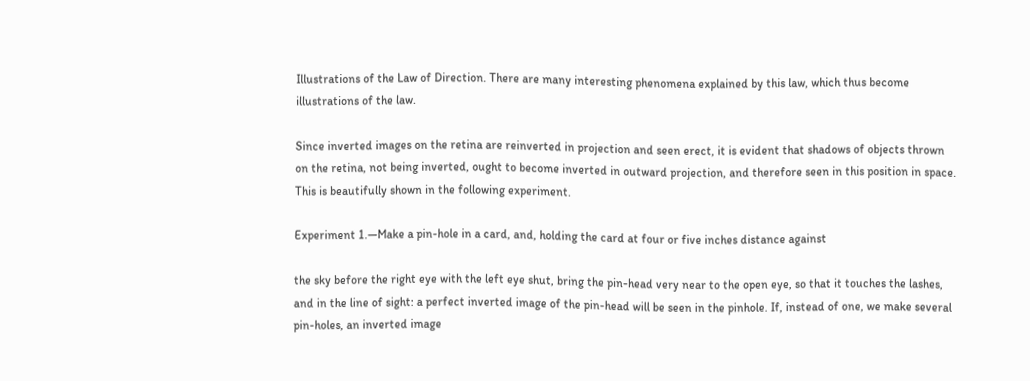Illustrations of the Law of Direction. There are many interesting phenomena explained by this law, which thus become illustrations of the law.

Since inverted images on the retina are reinverted in projection and seen erect, it is evident that shadows of objects thrown on the retina, not being inverted, ought to become inverted in outward projection, and therefore seen in this position in space. This is beautifully shown in the following experiment.

Experiment 1.—Make a pin-hole in a card, and, holding the card at four or five inches distance against

the sky before the right eye with the left eye shut, bring the pin-head very near to the open eye, so that it touches the lashes, and in the line of sight: a perfect inverted image of the pin-head will be seen in the pinhole. If, instead of one, we make several pin-holes, an inverted image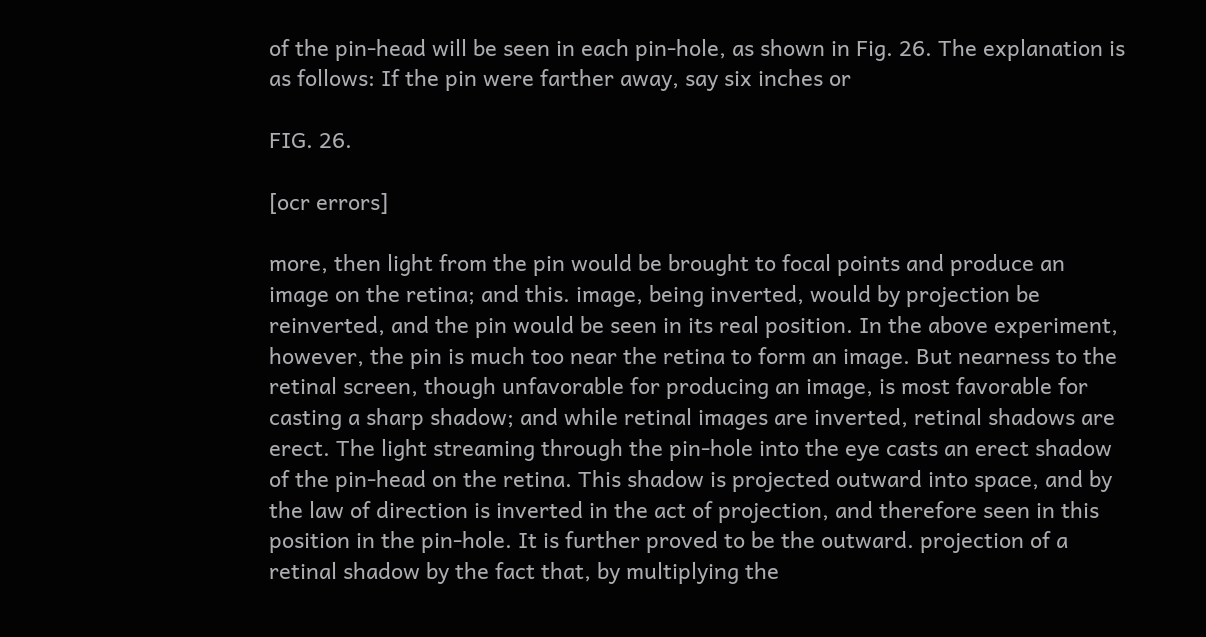of the pin-head will be seen in each pin-hole, as shown in Fig. 26. The explanation is as follows: If the pin were farther away, say six inches or

FIG. 26.

[ocr errors]

more, then light from the pin would be brought to focal points and produce an image on the retina; and this. image, being inverted, would by projection be reinverted, and the pin would be seen in its real position. In the above experiment, however, the pin is much too near the retina to form an image. But nearness to the retinal screen, though unfavorable for producing an image, is most favorable for casting a sharp shadow; and while retinal images are inverted, retinal shadows are erect. The light streaming through the pin-hole into the eye casts an erect shadow of the pin-head on the retina. This shadow is projected outward into space, and by the law of direction is inverted in the act of projection, and therefore seen in this position in the pin-hole. It is further proved to be the outward. projection of a retinal shadow by the fact that, by multiplying the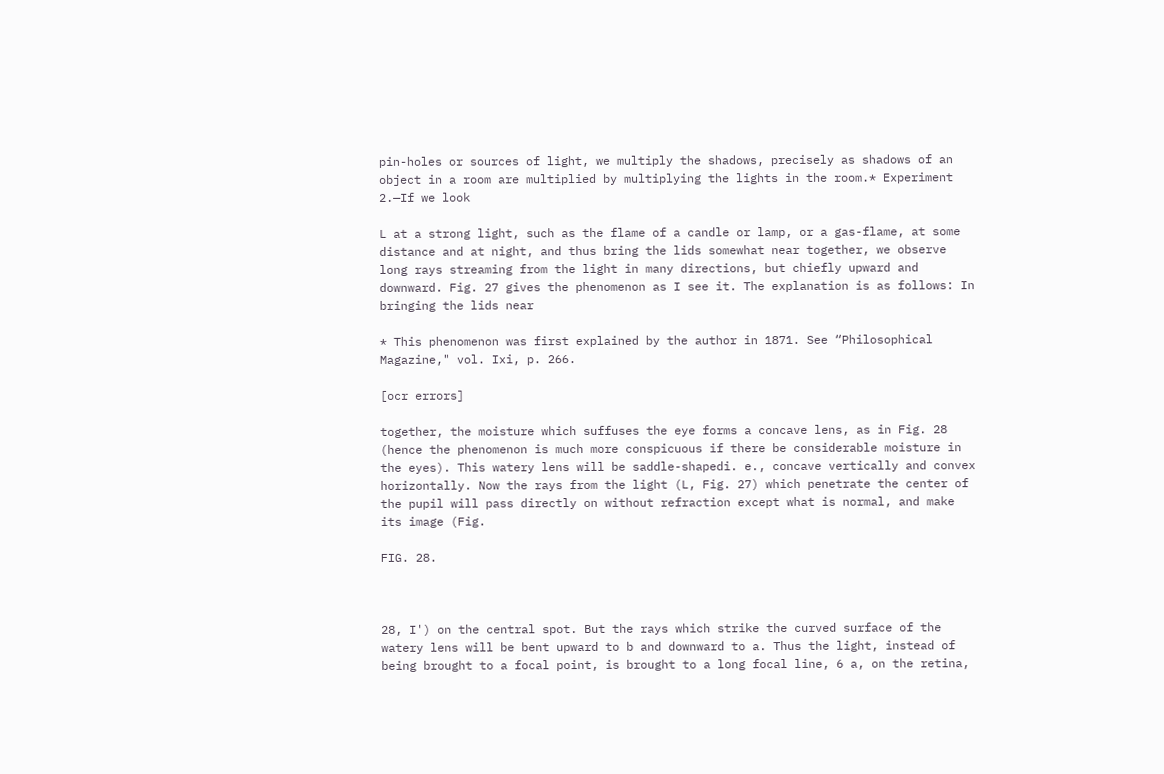pin-holes or sources of light, we multiply the shadows, precisely as shadows of an object in a room are multiplied by multiplying the lights in the room.* Experiment 2.—If we look

L at a strong light, such as the flame of a candle or lamp, or a gas-flame, at some distance and at night, and thus bring the lids somewhat near together, we observe long rays streaming from the light in many directions, but chiefly upward and downward. Fig. 27 gives the phenomenon as I see it. The explanation is as follows: In bringing the lids near

* This phenomenon was first explained by the author in 1871. See “Philosophical Magazine," vol. Ixi, p. 266.

[ocr errors]

together, the moisture which suffuses the eye forms a concave lens, as in Fig. 28 (hence the phenomenon is much more conspicuous if there be considerable moisture in the eyes). This watery lens will be saddle-shapedi. e., concave vertically and convex horizontally. Now the rays from the light (L, Fig. 27) which penetrate the center of the pupil will pass directly on without refraction except what is normal, and make its image (Fig.

FIG. 28.



28, I') on the central spot. But the rays which strike the curved surface of the watery lens will be bent upward to b and downward to a. Thus the light, instead of being brought to a focal point, is brought to a long focal line, 6 a, on the retina,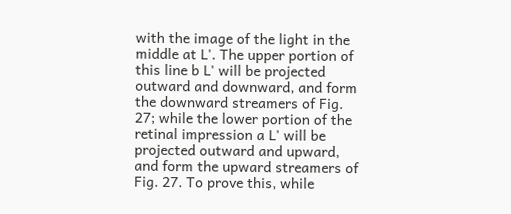with the image of the light in the middle at L'. The upper portion of this line b L' will be projected outward and downward, and form the downward streamers of Fig. 27; while the lower portion of the retinal impression a L' will be projected outward and upward, and form the upward streamers of Fig. 27. To prove this, while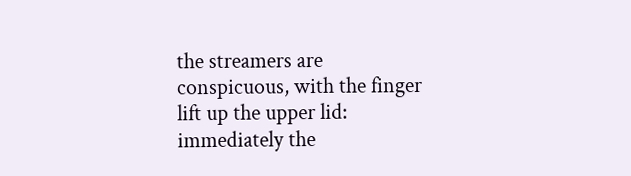the streamers are conspicuous, with the finger lift up the upper lid: immediately the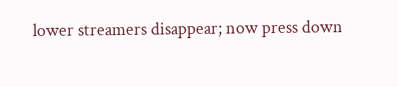lower streamers disappear; now press down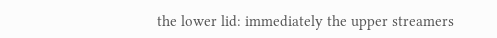the lower lid: immediately the upper streamers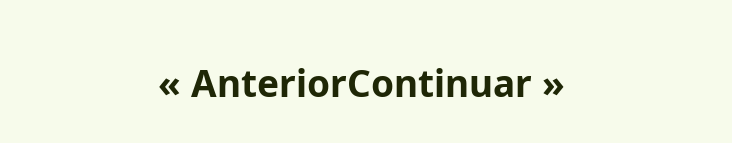« AnteriorContinuar »